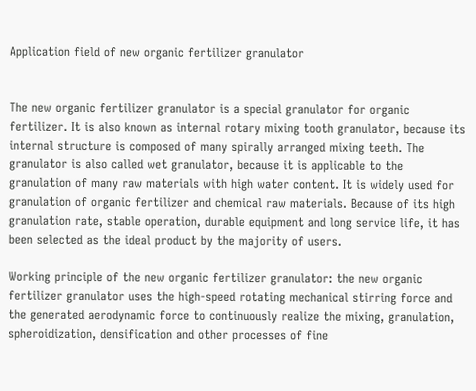Application field of new organic fertilizer granulator


The new organic fertilizer granulator is a special granulator for organic fertilizer. It is also known as internal rotary mixing tooth granulator, because its internal structure is composed of many spirally arranged mixing teeth. The granulator is also called wet granulator, because it is applicable to the granulation of many raw materials with high water content. It is widely used for granulation of organic fertilizer and chemical raw materials. Because of its high granulation rate, stable operation, durable equipment and long service life, it has been selected as the ideal product by the majority of users.

Working principle of the new organic fertilizer granulator: the new organic fertilizer granulator uses the high-speed rotating mechanical stirring force and the generated aerodynamic force to continuously realize the mixing, granulation, spheroidization, densification and other processes of fine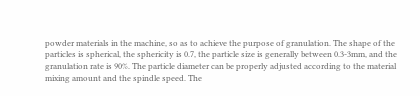powder materials in the machine, so as to achieve the purpose of granulation. The shape of the particles is spherical, the sphericity is 0.7, the particle size is generally between 0.3-3mm, and the granulation rate is 90%. The particle diameter can be properly adjusted according to the material mixing amount and the spindle speed. The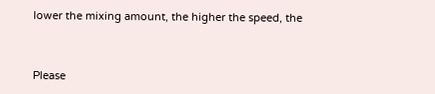lower the mixing amount, the higher the speed, the



Please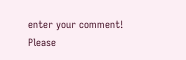enter your comment!
Please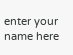enter your name here